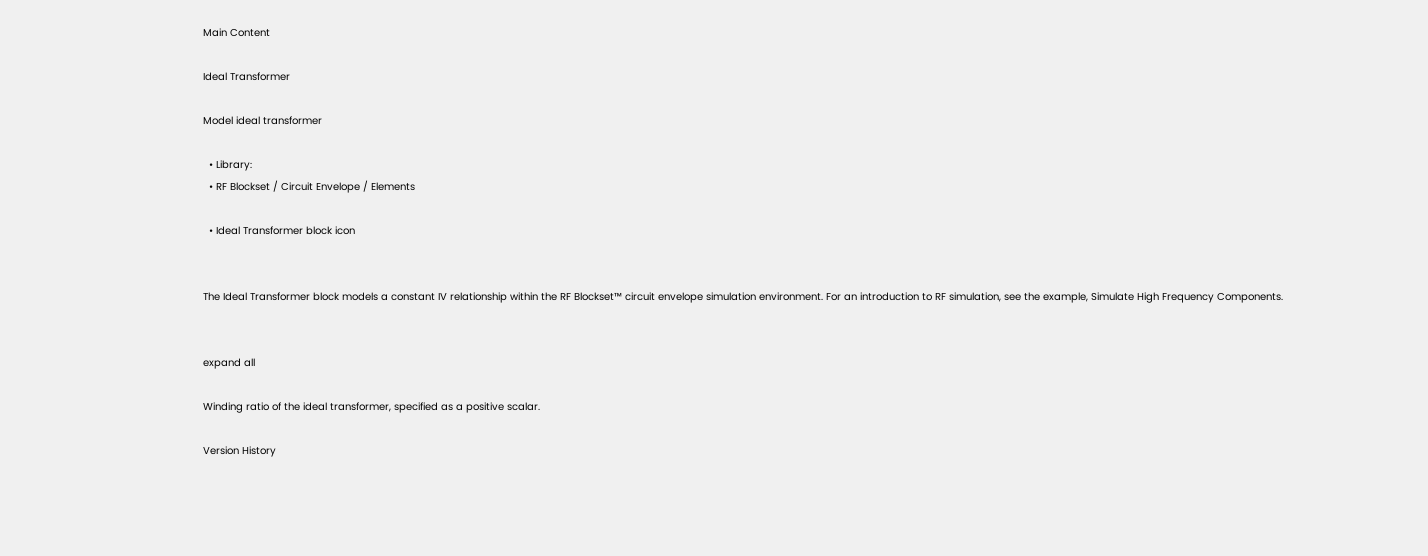Main Content

Ideal Transformer

Model ideal transformer

  • Library:
  • RF Blockset / Circuit Envelope / Elements

  • Ideal Transformer block icon


The Ideal Transformer block models a constant IV relationship within the RF Blockset™ circuit envelope simulation environment. For an introduction to RF simulation, see the example, Simulate High Frequency Components.


expand all

Winding ratio of the ideal transformer, specified as a positive scalar.

Version History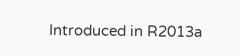Introduced in R2013a